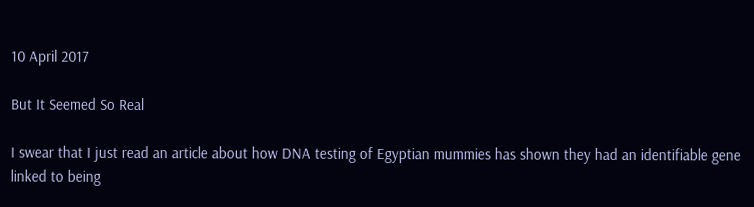10 April 2017

But It Seemed So Real

I swear that I just read an article about how DNA testing of Egyptian mummies has shown they had an identifiable gene linked to being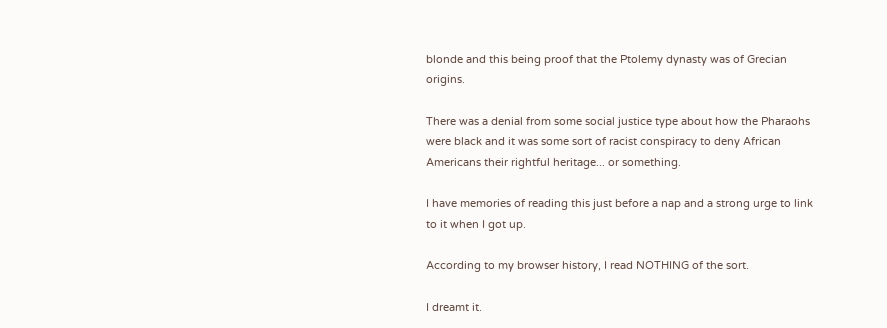blonde and this being proof that the Ptolemy dynasty was of Grecian origins.

There was a denial from some social justice type about how the Pharaohs were black and it was some sort of racist conspiracy to deny African Americans their rightful heritage... or something.

I have memories of reading this just before a nap and a strong urge to link to it when I got up.

According to my browser history, I read NOTHING of the sort.

I dreamt it.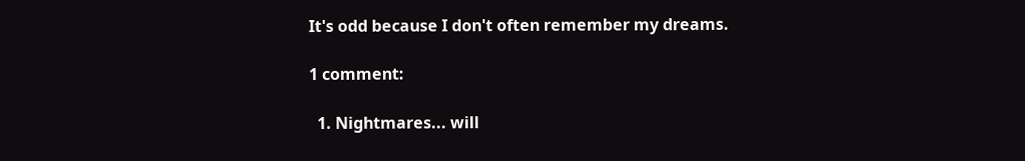It's odd because I don't often remember my dreams.

1 comment:

  1. Nightmares... will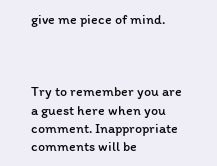give me piece of mind.



Try to remember you are a guest here when you comment. Inappropriate comments will be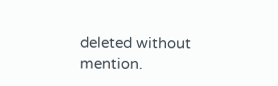deleted without mention.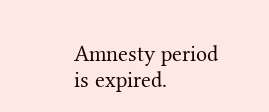Amnesty period is expired.